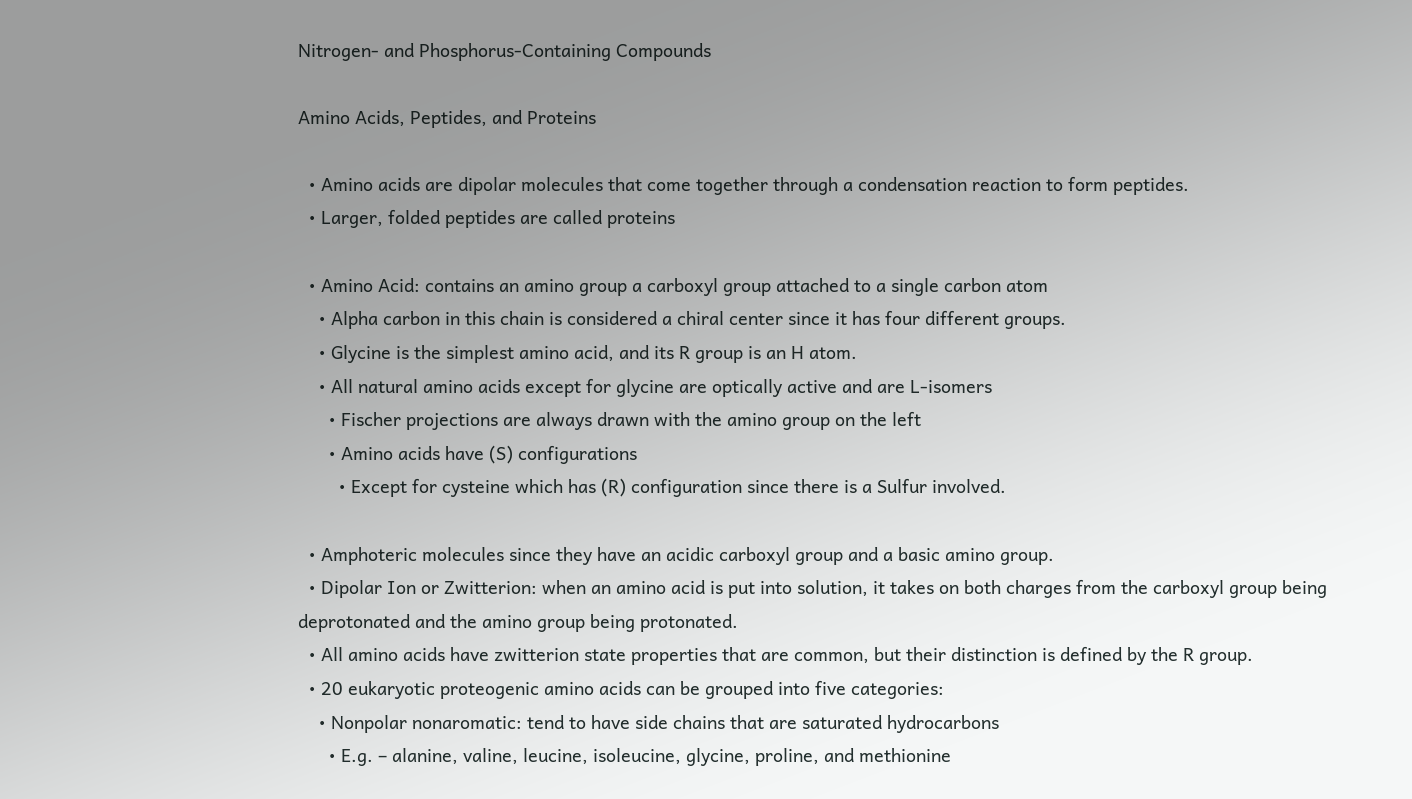Nitrogen- and Phosphorus-Containing Compounds

Amino Acids, Peptides, and Proteins

  • Amino acids are dipolar molecules that come together through a condensation reaction to form peptides.
  • Larger, folded peptides are called proteins

  • Amino Acid: contains an amino group a carboxyl group attached to a single carbon atom
    • Alpha carbon in this chain is considered a chiral center since it has four different groups.
    • Glycine is the simplest amino acid, and its R group is an H atom.
    • All natural amino acids except for glycine are optically active and are L-isomers
      • Fischer projections are always drawn with the amino group on the left
      • Amino acids have (S) configurations
        • Except for cysteine which has (R) configuration since there is a Sulfur involved.

  • Amphoteric molecules since they have an acidic carboxyl group and a basic amino group.
  • Dipolar Ion or Zwitterion: when an amino acid is put into solution, it takes on both charges from the carboxyl group being deprotonated and the amino group being protonated.
  • All amino acids have zwitterion state properties that are common, but their distinction is defined by the R group.
  • 20 eukaryotic proteogenic amino acids can be grouped into five categories:
    • Nonpolar nonaromatic: tend to have side chains that are saturated hydrocarbons
      • E.g. – alanine, valine, leucine, isoleucine, glycine, proline, and methionine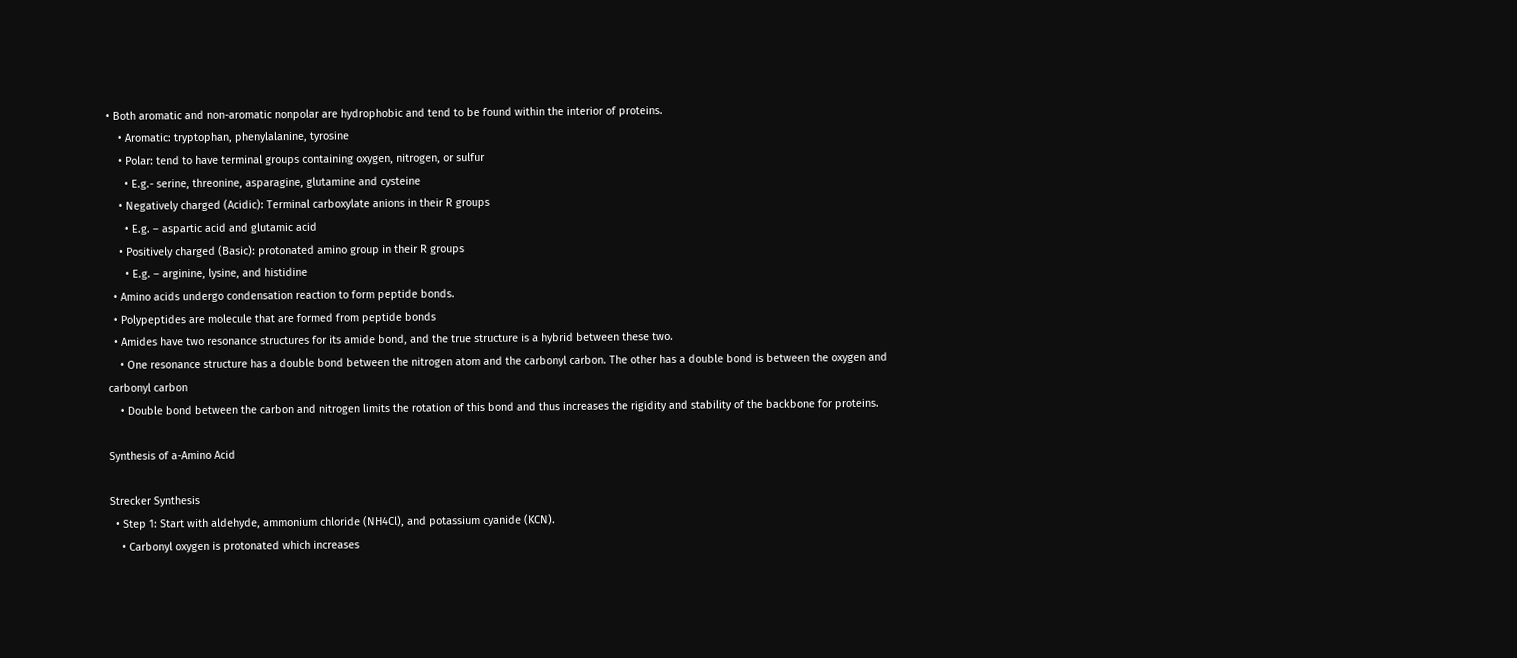• Both aromatic and non-aromatic nonpolar are hydrophobic and tend to be found within the interior of proteins.
    • Aromatic: tryptophan, phenylalanine, tyrosine
    • Polar: tend to have terminal groups containing oxygen, nitrogen, or sulfur
      • E.g.- serine, threonine, asparagine, glutamine and cysteine
    • Negatively charged (Acidic): Terminal carboxylate anions in their R groups
      • E.g. – aspartic acid and glutamic acid
    • Positively charged (Basic): protonated amino group in their R groups
      • E.g. – arginine, lysine, and histidine
  • Amino acids undergo condensation reaction to form peptide bonds.
  • Polypeptides are molecule that are formed from peptide bonds
  • Amides have two resonance structures for its amide bond, and the true structure is a hybrid between these two.
    • One resonance structure has a double bond between the nitrogen atom and the carbonyl carbon. The other has a double bond is between the oxygen and carbonyl carbon
    • Double bond between the carbon and nitrogen limits the rotation of this bond and thus increases the rigidity and stability of the backbone for proteins.

Synthesis of a-Amino Acid

Strecker Synthesis
  • Step 1: Start with aldehyde, ammonium chloride (NH4Cl), and potassium cyanide (KCN).
    • Carbonyl oxygen is protonated which increases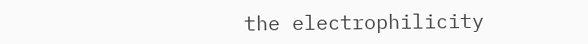the electrophilicity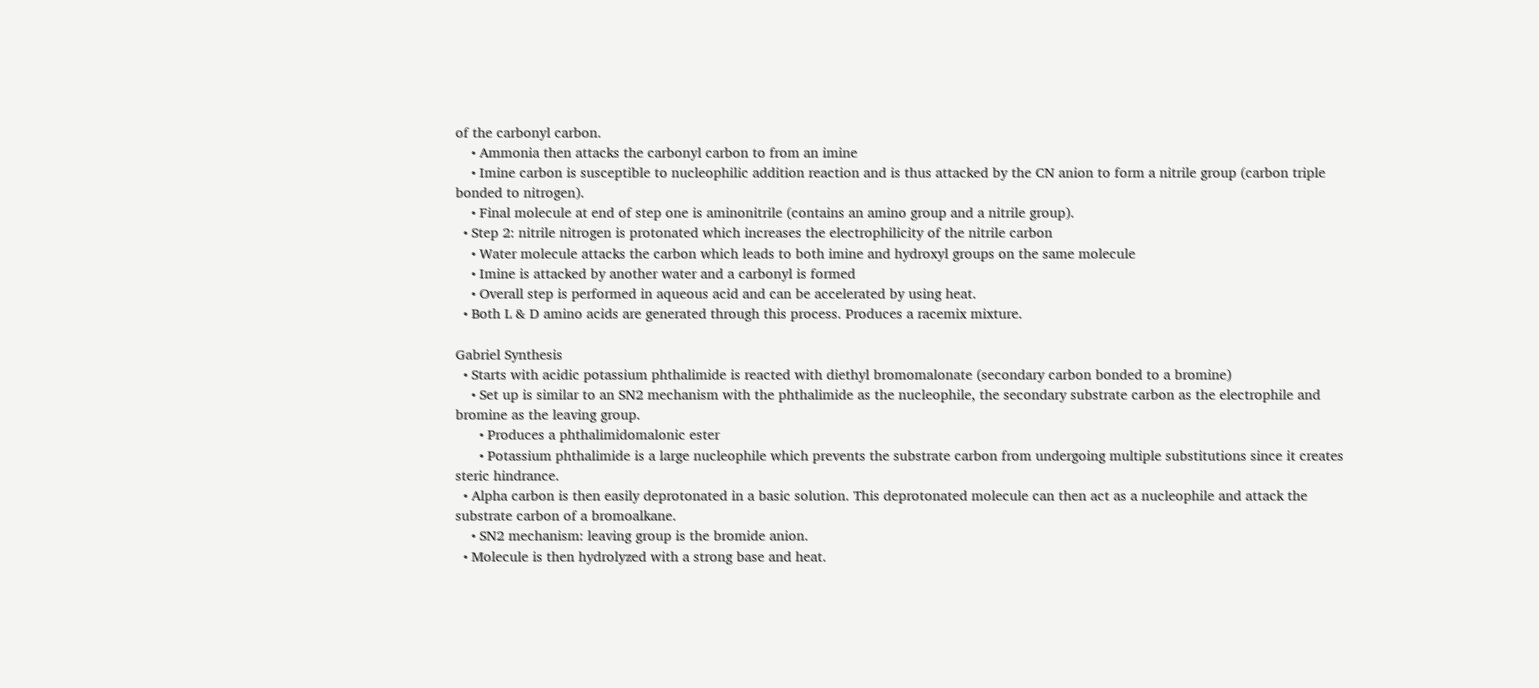of the carbonyl carbon.
    • Ammonia then attacks the carbonyl carbon to from an imine
    • Imine carbon is susceptible to nucleophilic addition reaction and is thus attacked by the CN anion to form a nitrile group (carbon triple bonded to nitrogen).
    • Final molecule at end of step one is aminonitrile (contains an amino group and a nitrile group).
  • Step 2: nitrile nitrogen is protonated which increases the electrophilicity of the nitrile carbon
    • Water molecule attacks the carbon which leads to both imine and hydroxyl groups on the same molecule
    • Imine is attacked by another water and a carbonyl is formed
    • Overall step is performed in aqueous acid and can be accelerated by using heat.
  • Both L & D amino acids are generated through this process. Produces a racemix mixture.

Gabriel Synthesis
  • Starts with acidic potassium phthalimide is reacted with diethyl bromomalonate (secondary carbon bonded to a bromine)
    • Set up is similar to an SN2 mechanism with the phthalimide as the nucleophile, the secondary substrate carbon as the electrophile and bromine as the leaving group.
      • Produces a phthalimidomalonic ester
      • Potassium phthalimide is a large nucleophile which prevents the substrate carbon from undergoing multiple substitutions since it creates steric hindrance.
  • Alpha carbon is then easily deprotonated in a basic solution. This deprotonated molecule can then act as a nucleophile and attack the substrate carbon of a bromoalkane.
    • SN2 mechanism: leaving group is the bromide anion.
  • Molecule is then hydrolyzed with a strong base and heat.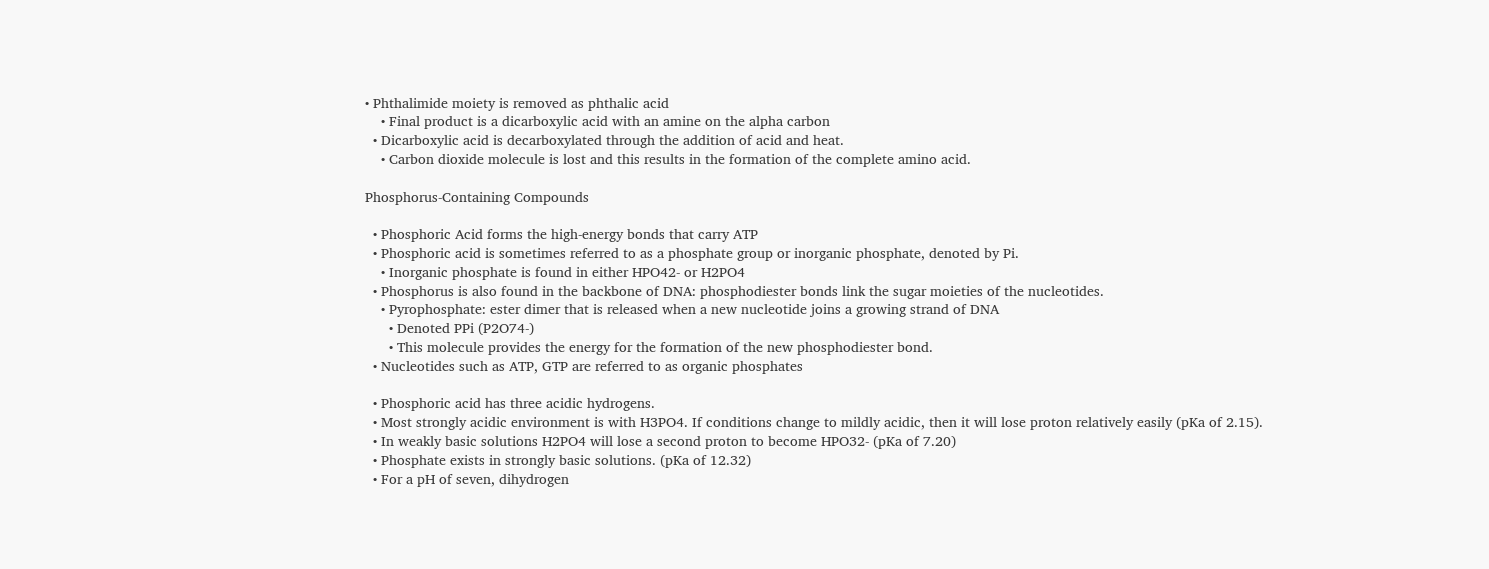• Phthalimide moiety is removed as phthalic acid
    • Final product is a dicarboxylic acid with an amine on the alpha carbon
  • Dicarboxylic acid is decarboxylated through the addition of acid and heat.
    • Carbon dioxide molecule is lost and this results in the formation of the complete amino acid.

Phosphorus-Containing Compounds

  • Phosphoric Acid forms the high-energy bonds that carry ATP
  • Phosphoric acid is sometimes referred to as a phosphate group or inorganic phosphate, denoted by Pi.
    • Inorganic phosphate is found in either HPO42- or H2PO4
  • Phosphorus is also found in the backbone of DNA: phosphodiester bonds link the sugar moieties of the nucleotides.
    • Pyrophosphate: ester dimer that is released when a new nucleotide joins a growing strand of DNA
      • Denoted PPi (P2O74-)
      • This molecule provides the energy for the formation of the new phosphodiester bond.
  • Nucleotides such as ATP, GTP are referred to as organic phosphates

  • Phosphoric acid has three acidic hydrogens.
  • Most strongly acidic environment is with H3PO4. If conditions change to mildly acidic, then it will lose proton relatively easily (pKa of 2.15).
  • In weakly basic solutions H2PO4 will lose a second proton to become HPO32- (pKa of 7.20)
  • Phosphate exists in strongly basic solutions. (pKa of 12.32)
  • For a pH of seven, dihydrogen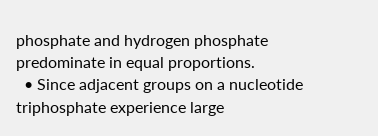phosphate and hydrogen phosphate predominate in equal proportions.
  • Since adjacent groups on a nucleotide triphosphate experience large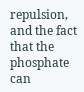repulsion, and the fact that the phosphate can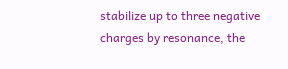stabilize up to three negative charges by resonance, the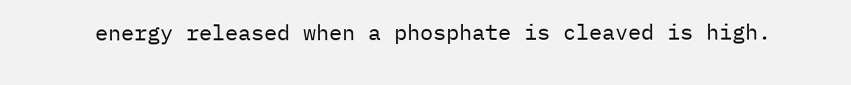energy released when a phosphate is cleaved is high.